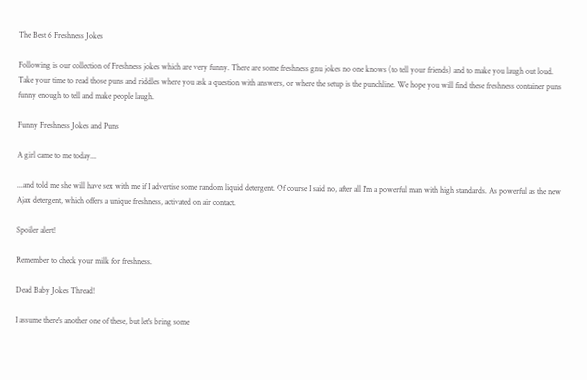The Best 6 Freshness Jokes

Following is our collection of Freshness jokes which are very funny. There are some freshness gnu jokes no one knows (to tell your friends) and to make you laugh out loud. Take your time to read those puns and riddles where you ask a question with answers, or where the setup is the punchline. We hope you will find these freshness container puns funny enough to tell and make people laugh.

Funny Freshness Jokes and Puns

A girl came to me today...

...and told me she will have sex with me if I advertise some random liquid detergent. Of course I said no, after all I'm a powerful man with high standards. As powerful as the new Ajax detergent, which offers a unique freshness, activated on air contact.

Spoiler alert!

Remember to check your milk for freshness.

Dead Baby Jokes Thread!

I assume there's another one of these, but let's bring some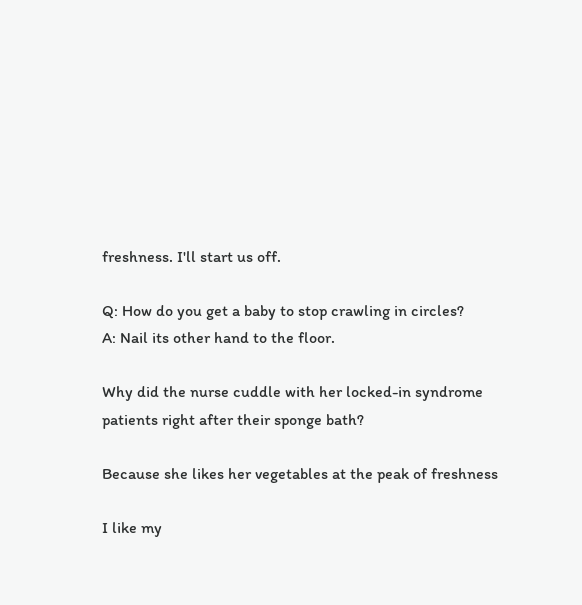freshness. I'll start us off.

Q: How do you get a baby to stop crawling in circles?
A: Nail its other hand to the floor.

Why did the nurse cuddle with her locked-in syndrome patients right after their sponge bath?

Because she likes her vegetables at the peak of freshness

I like my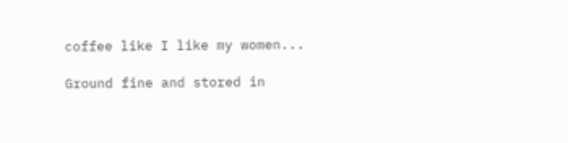coffee like I like my women...

Ground fine and stored in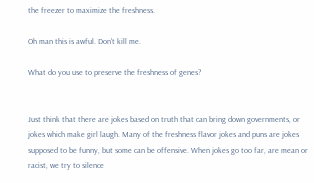the freezer to maximize the freshness.

Oh man this is awful. Don't kill me.

What do you use to preserve the freshness of genes?


Just think that there are jokes based on truth that can bring down governments, or jokes which make girl laugh. Many of the freshness flavor jokes and puns are jokes supposed to be funny, but some can be offensive. When jokes go too far, are mean or racist, we try to silence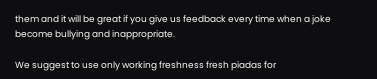them and it will be great if you give us feedback every time when a joke become bullying and inappropriate.

We suggest to use only working freshness fresh piadas for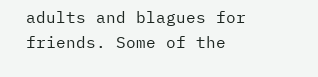adults and blagues for friends. Some of the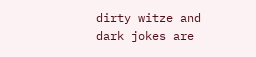dirty witze and dark jokes are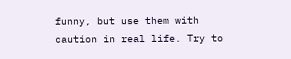funny, but use them with caution in real life. Try to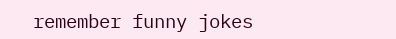remember funny jokes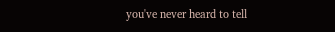you've never heard to tell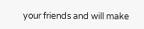your friends and will make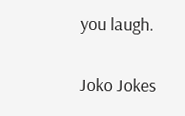you laugh.

Joko Jokes